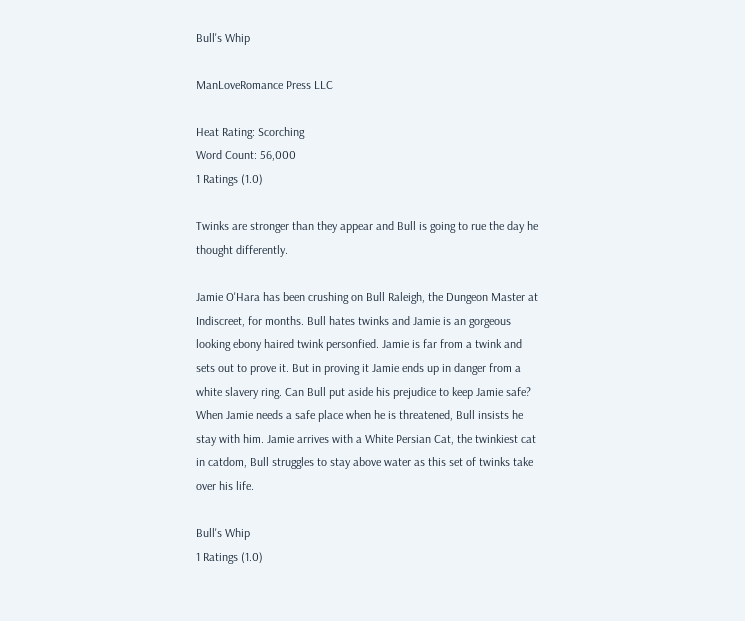Bull's Whip

ManLoveRomance Press LLC

Heat Rating: Scorching
Word Count: 56,000
1 Ratings (1.0)

Twinks are stronger than they appear and Bull is going to rue the day he thought differently.

Jamie O'Hara has been crushing on Bull Raleigh, the Dungeon Master at Indiscreet, for months. Bull hates twinks and Jamie is an gorgeous looking ebony haired twink personfied. Jamie is far from a twink and sets out to prove it. But in proving it Jamie ends up in danger from a white slavery ring. Can Bull put aside his prejudice to keep Jamie safe? When Jamie needs a safe place when he is threatened, Bull insists he stay with him. Jamie arrives with a White Persian Cat, the twinkiest cat in catdom, Bull struggles to stay above water as this set of twinks take over his life.

Bull's Whip
1 Ratings (1.0)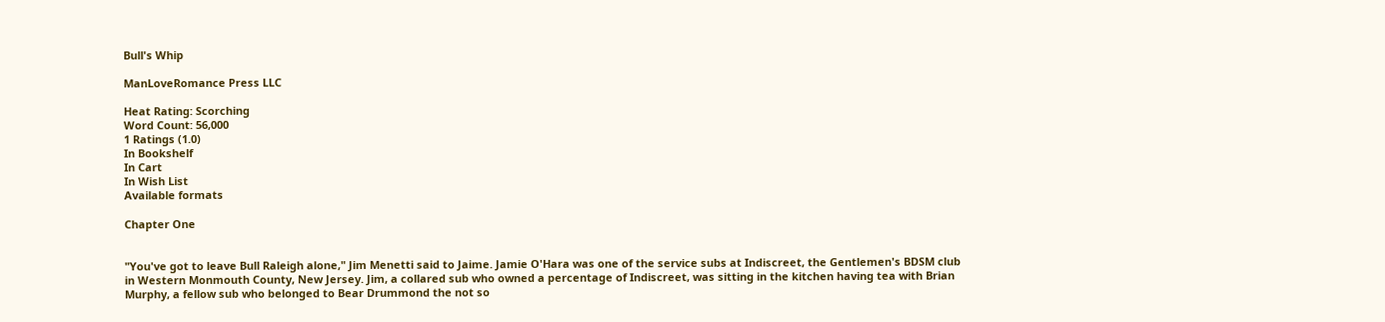Bull's Whip

ManLoveRomance Press LLC

Heat Rating: Scorching
Word Count: 56,000
1 Ratings (1.0)
In Bookshelf
In Cart
In Wish List
Available formats

Chapter One


"You've got to leave Bull Raleigh alone," Jim Menetti said to Jaime. Jamie O'Hara was one of the service subs at Indiscreet, the Gentlemen's BDSM club in Western Monmouth County, New Jersey. Jim, a collared sub who owned a percentage of Indiscreet, was sitting in the kitchen having tea with Brian Murphy, a fellow sub who belonged to Bear Drummond the not so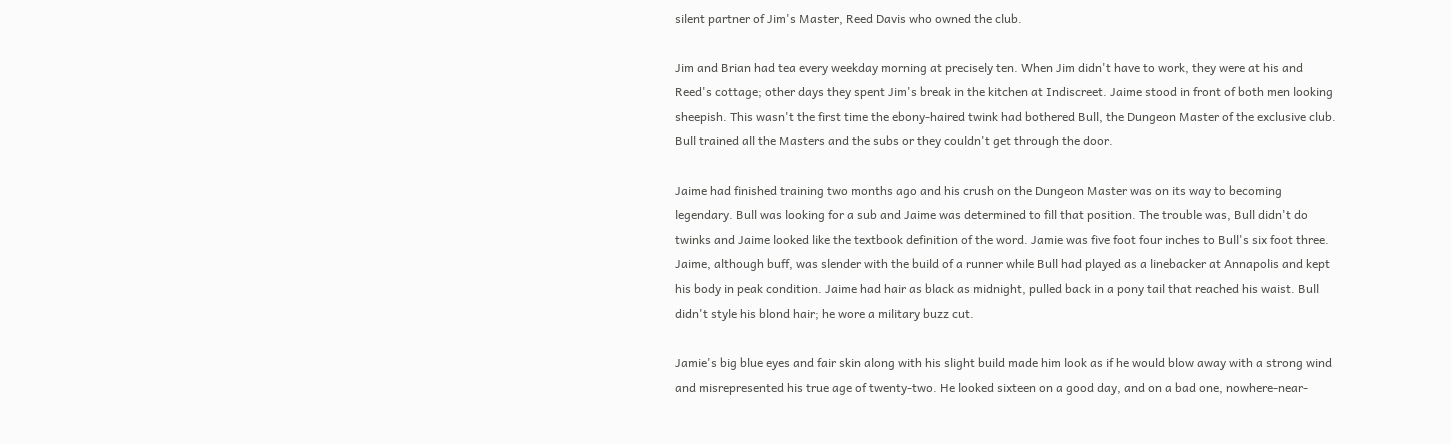silent partner of Jim's Master, Reed Davis who owned the club.

Jim and Brian had tea every weekday morning at precisely ten. When Jim didn't have to work, they were at his and Reed's cottage; other days they spent Jim's break in the kitchen at Indiscreet. Jaime stood in front of both men looking sheepish. This wasn't the first time the ebony-haired twink had bothered Bull, the Dungeon Master of the exclusive club. Bull trained all the Masters and the subs or they couldn't get through the door.

Jaime had finished training two months ago and his crush on the Dungeon Master was on its way to becoming legendary. Bull was looking for a sub and Jaime was determined to fill that position. The trouble was, Bull didn't do twinks and Jaime looked like the textbook definition of the word. Jamie was five foot four inches to Bull's six foot three. Jaime, although buff, was slender with the build of a runner while Bull had played as a linebacker at Annapolis and kept his body in peak condition. Jaime had hair as black as midnight, pulled back in a pony tail that reached his waist. Bull didn't style his blond hair; he wore a military buzz cut.

Jamie's big blue eyes and fair skin along with his slight build made him look as if he would blow away with a strong wind and misrepresented his true age of twenty-two. He looked sixteen on a good day, and on a bad one, nowhere-near-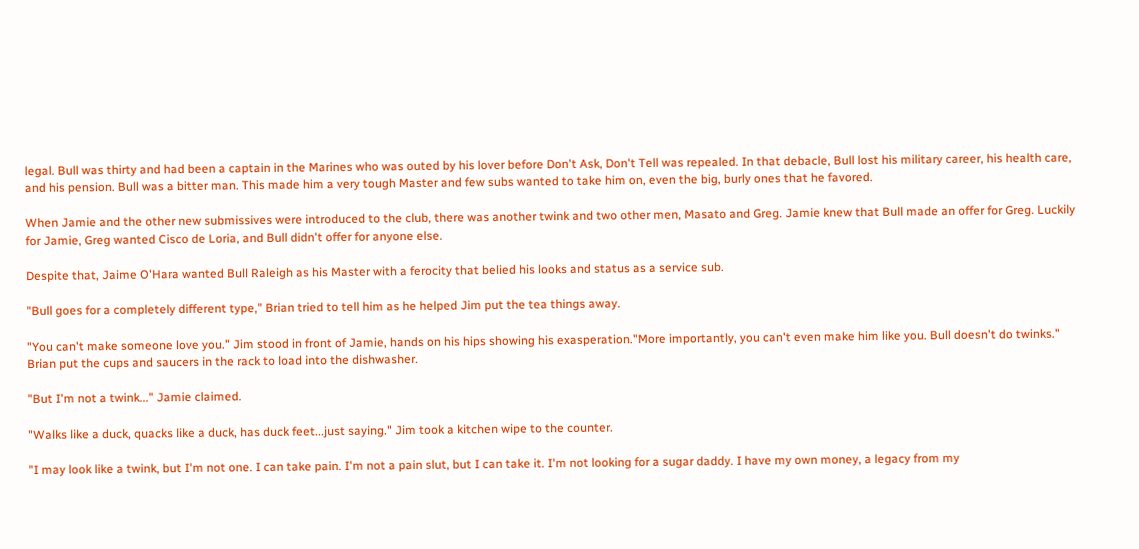legal. Bull was thirty and had been a captain in the Marines who was outed by his lover before Don't Ask, Don't Tell was repealed. In that debacle, Bull lost his military career, his health care, and his pension. Bull was a bitter man. This made him a very tough Master and few subs wanted to take him on, even the big, burly ones that he favored.

When Jamie and the other new submissives were introduced to the club, there was another twink and two other men, Masato and Greg. Jamie knew that Bull made an offer for Greg. Luckily for Jamie, Greg wanted Cisco de Loria, and Bull didn't offer for anyone else.

Despite that, Jaime O'Hara wanted Bull Raleigh as his Master with a ferocity that belied his looks and status as a service sub.

"Bull goes for a completely different type," Brian tried to tell him as he helped Jim put the tea things away.

"You can't make someone love you." Jim stood in front of Jamie, hands on his hips showing his exasperation."More importantly, you can't even make him like you. Bull doesn't do twinks." Brian put the cups and saucers in the rack to load into the dishwasher.

"But I'm not a twink..." Jamie claimed.

"Walks like a duck, quacks like a duck, has duck feet...just saying." Jim took a kitchen wipe to the counter.

"I may look like a twink, but I'm not one. I can take pain. I'm not a pain slut, but I can take it. I'm not looking for a sugar daddy. I have my own money, a legacy from my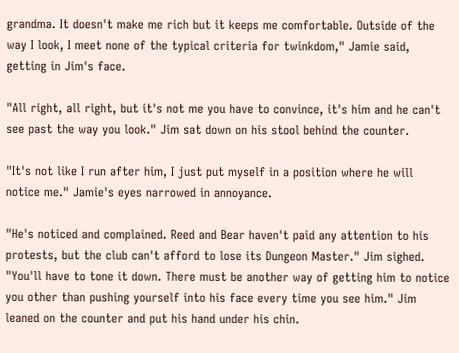grandma. It doesn't make me rich but it keeps me comfortable. Outside of the way I look, I meet none of the typical criteria for twinkdom," Jamie said, getting in Jim's face.

"All right, all right, but it's not me you have to convince, it's him and he can't see past the way you look." Jim sat down on his stool behind the counter.

"It's not like I run after him, I just put myself in a position where he will notice me." Jamie's eyes narrowed in annoyance.

"He's noticed and complained. Reed and Bear haven't paid any attention to his protests, but the club can't afford to lose its Dungeon Master." Jim sighed. "You'll have to tone it down. There must be another way of getting him to notice you other than pushing yourself into his face every time you see him." Jim leaned on the counter and put his hand under his chin.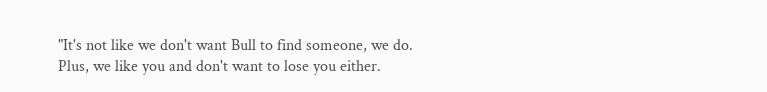"It's not like we don't want Bull to find someone, we do. Plus, we like you and don't want to lose you either.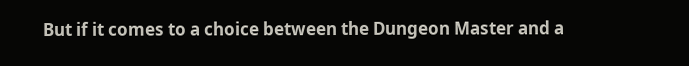But if it comes to a choice between the Dungeon Master and a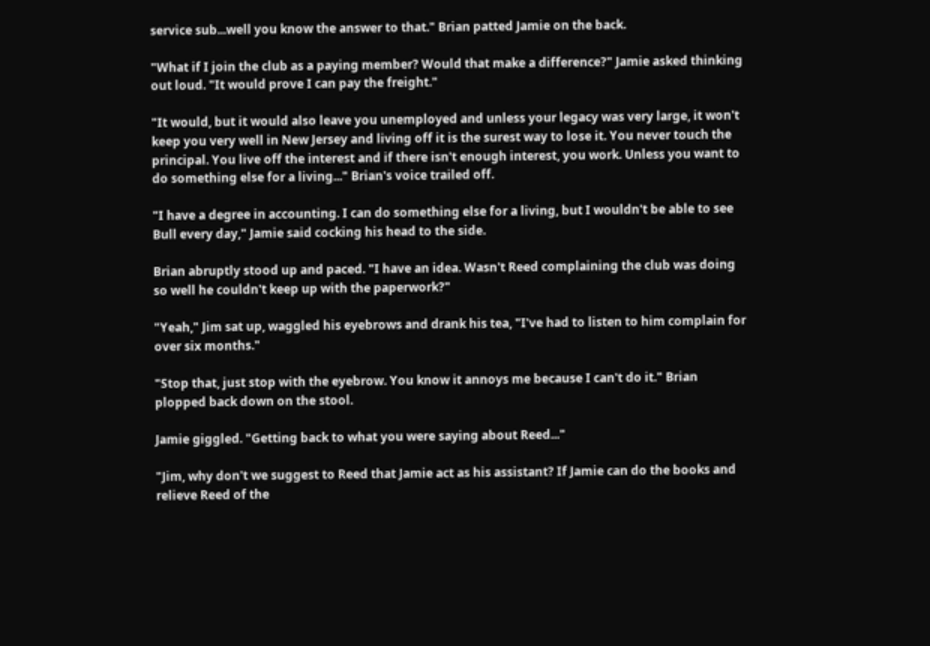service sub...well you know the answer to that." Brian patted Jamie on the back.

"What if I join the club as a paying member? Would that make a difference?" Jamie asked thinking out loud. "It would prove I can pay the freight."

"It would, but it would also leave you unemployed and unless your legacy was very large, it won't keep you very well in New Jersey and living off it is the surest way to lose it. You never touch the principal. You live off the interest and if there isn't enough interest, you work. Unless you want to do something else for a living..." Brian's voice trailed off.

"I have a degree in accounting. I can do something else for a living, but I wouldn't be able to see Bull every day," Jamie said cocking his head to the side.

Brian abruptly stood up and paced. "I have an idea. Wasn't Reed complaining the club was doing so well he couldn't keep up with the paperwork?"

"Yeah," Jim sat up, waggled his eyebrows and drank his tea, "I've had to listen to him complain for over six months."

"Stop that, just stop with the eyebrow. You know it annoys me because I can't do it." Brian plopped back down on the stool.

Jamie giggled. "Getting back to what you were saying about Reed..."

"Jim, why don't we suggest to Reed that Jamie act as his assistant? If Jamie can do the books and relieve Reed of the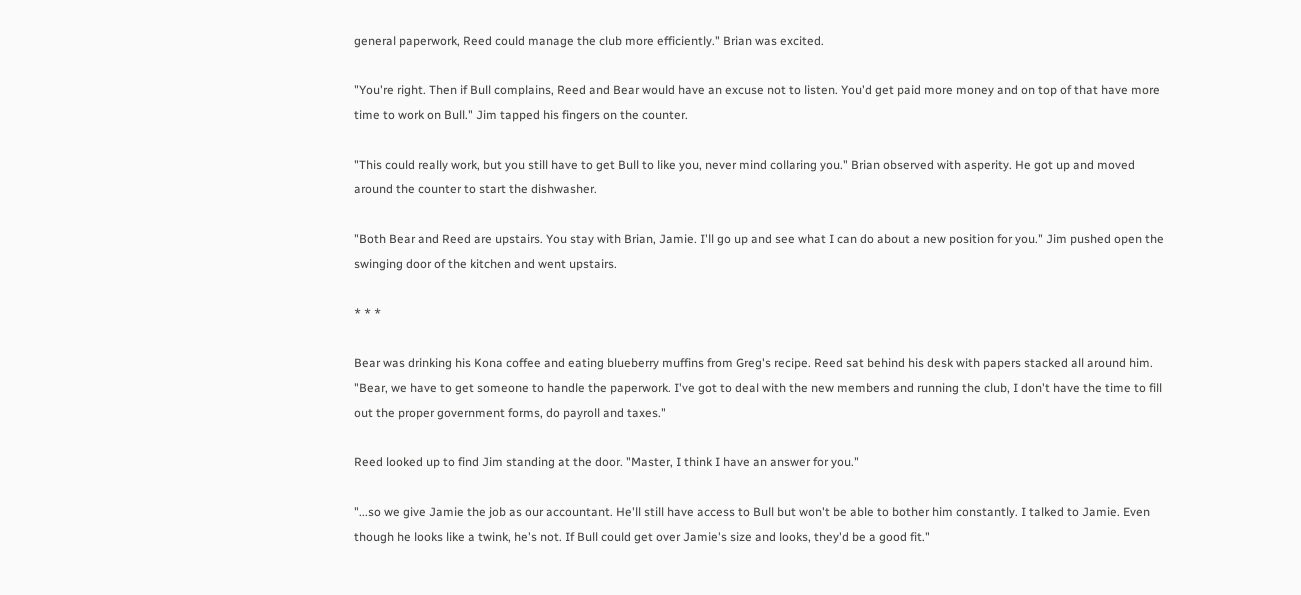general paperwork, Reed could manage the club more efficiently." Brian was excited.

"You're right. Then if Bull complains, Reed and Bear would have an excuse not to listen. You'd get paid more money and on top of that have more time to work on Bull." Jim tapped his fingers on the counter.

"This could really work, but you still have to get Bull to like you, never mind collaring you." Brian observed with asperity. He got up and moved around the counter to start the dishwasher.

"Both Bear and Reed are upstairs. You stay with Brian, Jamie. I'll go up and see what I can do about a new position for you." Jim pushed open the swinging door of the kitchen and went upstairs.

* * *

Bear was drinking his Kona coffee and eating blueberry muffins from Greg's recipe. Reed sat behind his desk with papers stacked all around him. "Bear, we have to get someone to handle the paperwork. I've got to deal with the new members and running the club, I don't have the time to fill out the proper government forms, do payroll and taxes."

Reed looked up to find Jim standing at the door. "Master, I think I have an answer for you."

"...so we give Jamie the job as our accountant. He'll still have access to Bull but won't be able to bother him constantly. I talked to Jamie. Even though he looks like a twink, he's not. If Bull could get over Jamie's size and looks, they'd be a good fit."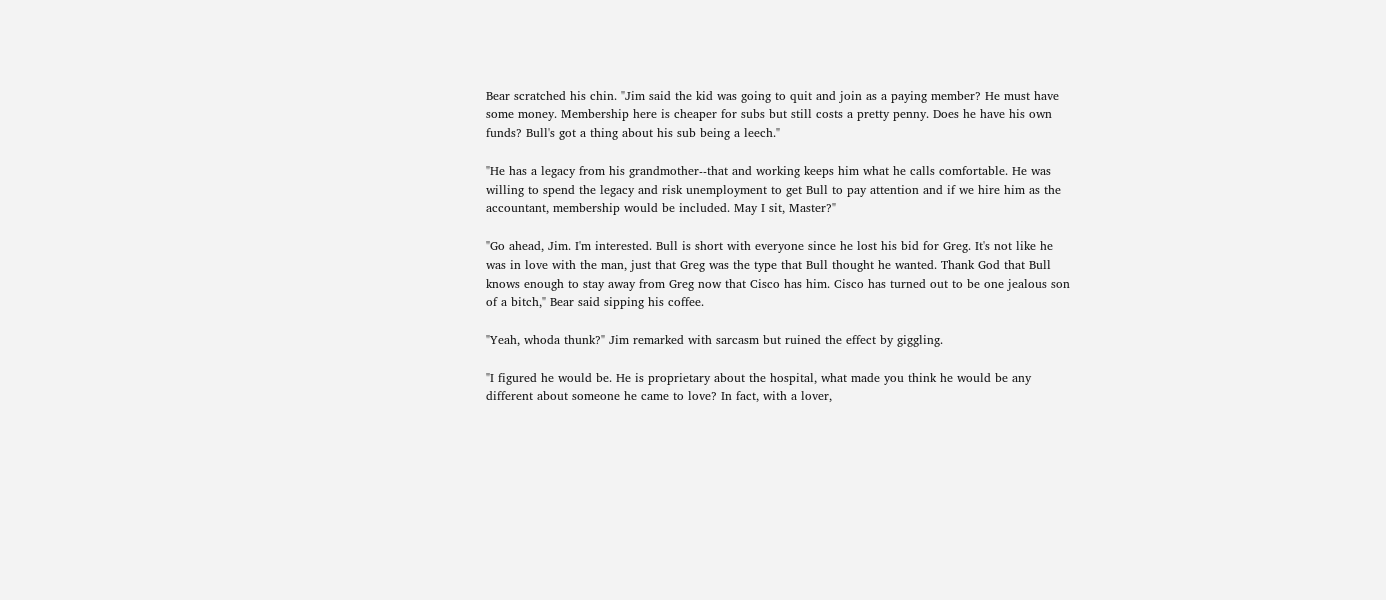Bear scratched his chin. "Jim said the kid was going to quit and join as a paying member? He must have some money. Membership here is cheaper for subs but still costs a pretty penny. Does he have his own funds? Bull's got a thing about his sub being a leech."

"He has a legacy from his grandmother--that and working keeps him what he calls comfortable. He was willing to spend the legacy and risk unemployment to get Bull to pay attention and if we hire him as the accountant, membership would be included. May I sit, Master?"

"Go ahead, Jim. I'm interested. Bull is short with everyone since he lost his bid for Greg. It's not like he was in love with the man, just that Greg was the type that Bull thought he wanted. Thank God that Bull knows enough to stay away from Greg now that Cisco has him. Cisco has turned out to be one jealous son of a bitch," Bear said sipping his coffee.

"Yeah, whoda thunk?" Jim remarked with sarcasm but ruined the effect by giggling.

"I figured he would be. He is proprietary about the hospital, what made you think he would be any different about someone he came to love? In fact, with a lover,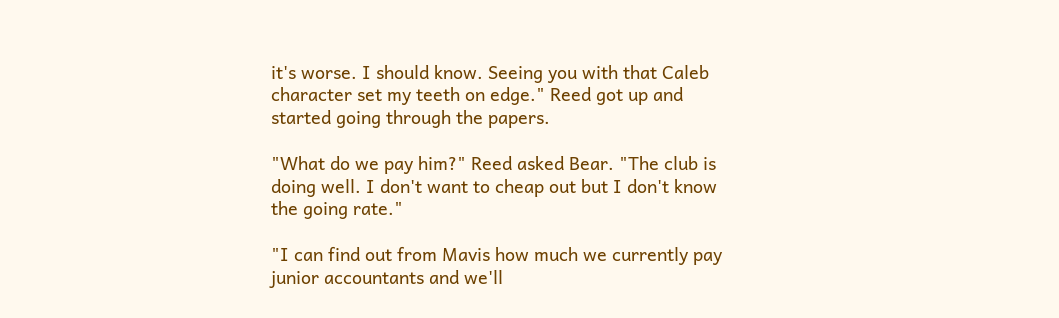it's worse. I should know. Seeing you with that Caleb character set my teeth on edge." Reed got up and started going through the papers.

"What do we pay him?" Reed asked Bear. "The club is doing well. I don't want to cheap out but I don't know the going rate."

"I can find out from Mavis how much we currently pay junior accountants and we'll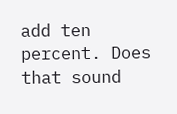add ten percent. Does that sound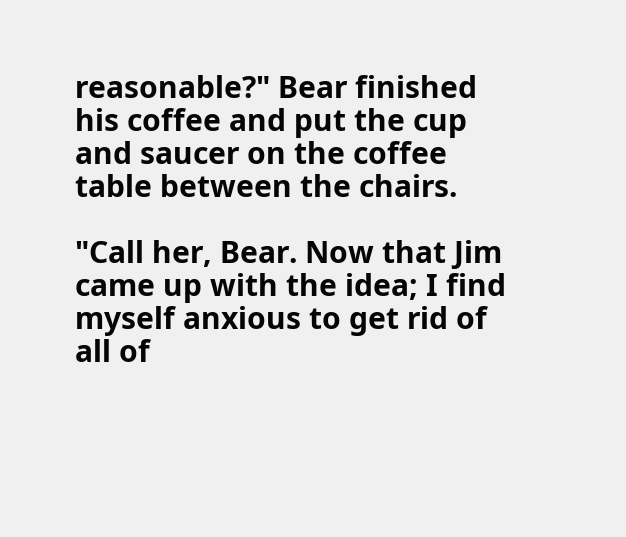reasonable?" Bear finished his coffee and put the cup and saucer on the coffee table between the chairs.

"Call her, Bear. Now that Jim came up with the idea; I find myself anxious to get rid of all of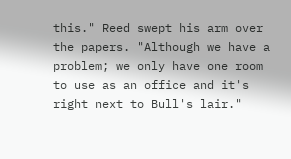this." Reed swept his arm over the papers. "Although we have a problem; we only have one room to use as an office and it's right next to Bull's lair."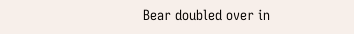Bear doubled over in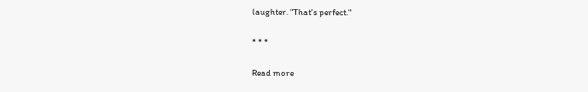laughter. "That's perfect."

* * *

Read more